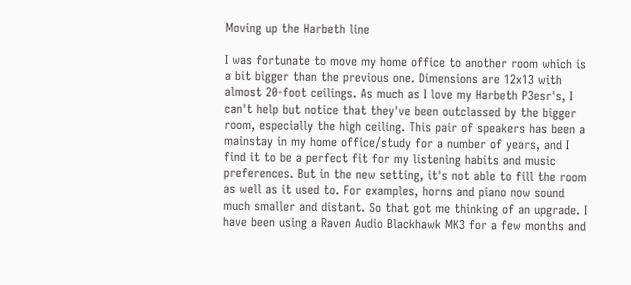Moving up the Harbeth line

I was fortunate to move my home office to another room which is a bit bigger than the previous one. Dimensions are 12x13 with almost 20-foot ceilings. As much as I love my Harbeth P3esr's, I can't help but notice that they've been outclassed by the bigger room, especially the high ceiling. This pair of speakers has been a mainstay in my home office/study for a number of years, and I find it to be a perfect fit for my listening habits and music preferences. But in the new setting, it's not able to fill the room as well as it used to. For examples, horns and piano now sound much smaller and distant. So that got me thinking of an upgrade. I have been using a Raven Audio Blackhawk MK3 for a few months and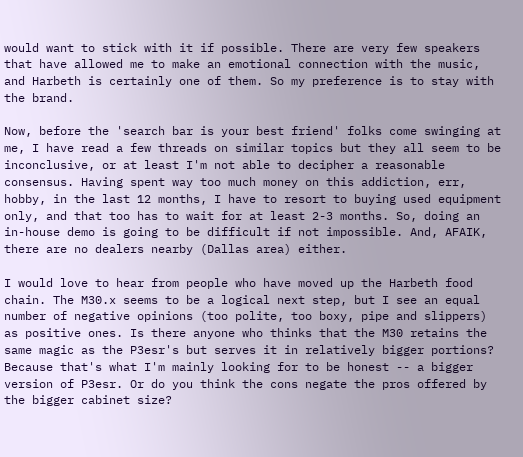would want to stick with it if possible. There are very few speakers that have allowed me to make an emotional connection with the music, and Harbeth is certainly one of them. So my preference is to stay with the brand.

Now, before the 'search bar is your best friend' folks come swinging at me, I have read a few threads on similar topics but they all seem to be inconclusive, or at least I'm not able to decipher a reasonable consensus. Having spent way too much money on this addiction, err, hobby, in the last 12 months, I have to resort to buying used equipment only, and that too has to wait for at least 2-3 months. So, doing an in-house demo is going to be difficult if not impossible. And, AFAIK, there are no dealers nearby (Dallas area) either.

I would love to hear from people who have moved up the Harbeth food chain. The M30.x seems to be a logical next step, but I see an equal number of negative opinions (too polite, too boxy, pipe and slippers) as positive ones. Is there anyone who thinks that the M30 retains the same magic as the P3esr's but serves it in relatively bigger portions? Because that's what I'm mainly looking for to be honest -- a bigger version of P3esr. Or do you think the cons negate the pros offered by the bigger cabinet size?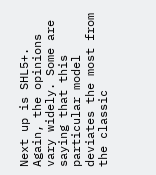Next up is SHL5+. Again, the opinions vary widely. Some are saying that this particular model deviates the most from the classic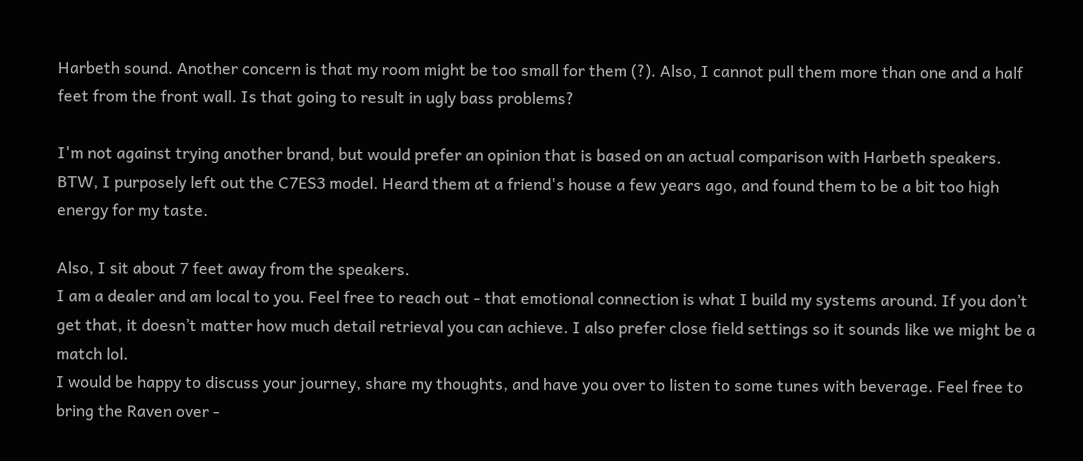Harbeth sound. Another concern is that my room might be too small for them (?). Also, I cannot pull them more than one and a half feet from the front wall. Is that going to result in ugly bass problems?

I'm not against trying another brand, but would prefer an opinion that is based on an actual comparison with Harbeth speakers.
BTW, I purposely left out the C7ES3 model. Heard them at a friend's house a few years ago, and found them to be a bit too high energy for my taste.

Also, I sit about 7 feet away from the speakers.
I am a dealer and am local to you. Feel free to reach out - that emotional connection is what I build my systems around. If you don’t get that, it doesn’t matter how much detail retrieval you can achieve. I also prefer close field settings so it sounds like we might be a match lol.
I would be happy to discuss your journey, share my thoughts, and have you over to listen to some tunes with beverage. Feel free to bring the Raven over -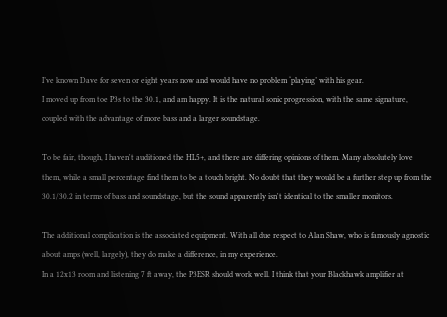I’ve known Dave for seven or eight years now and would have no problem ‘playing’ with his gear.
I moved up from toe P3s to the 30.1, and am happy. It is the natural sonic progression, with the same signature, coupled with the advantage of more bass and a larger soundstage.

To be fair, though, I haven't auditioned the HL5+, and there are differing opinions of them. Many absolutely love them, while a small percentage find them to be a touch bright. No doubt that they would be a further step up from the 30.1/30.2 in terms of bass and soundstage, but the sound apparently isn't identical to the smaller monitors.

The additional complication is the associated equipment. With all due respect to Alan Shaw, who is famously agnostic about amps (well, largely), they do make a difference, in my experience.
In a 12x13 room and listening 7 ft away, the P3ESR should work well. I think that your Blackhawk amplifier at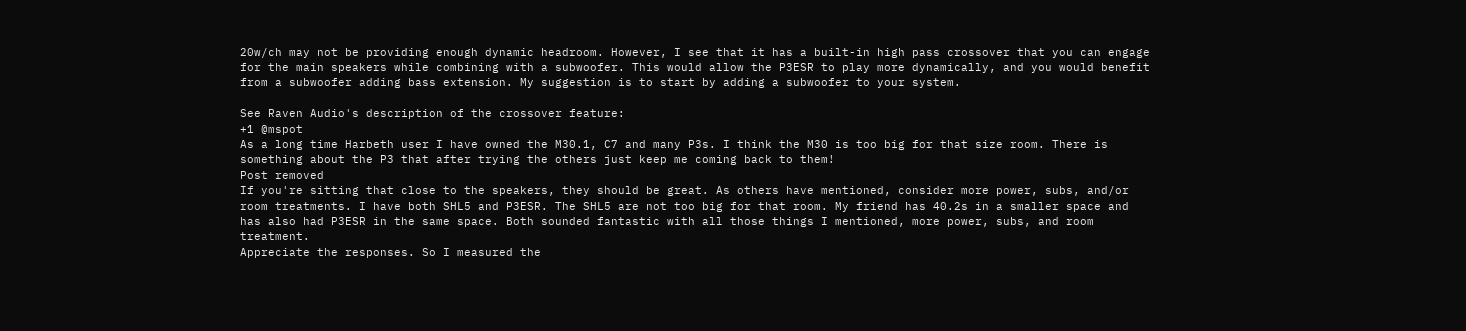20w/ch may not be providing enough dynamic headroom. However, I see that it has a built-in high pass crossover that you can engage for the main speakers while combining with a subwoofer. This would allow the P3ESR to play more dynamically, and you would benefit from a subwoofer adding bass extension. My suggestion is to start by adding a subwoofer to your system.

See Raven Audio's description of the crossover feature:
+1 @mspot
As a long time Harbeth user I have owned the M30.1, C7 and many P3s. I think the M30 is too big for that size room. There is something about the P3 that after trying the others just keep me coming back to them!
Post removed
If you're sitting that close to the speakers, they should be great. As others have mentioned, consider more power, subs, and/or room treatments. I have both SHL5 and P3ESR. The SHL5 are not too big for that room. My friend has 40.2s in a smaller space and has also had P3ESR in the same space. Both sounded fantastic with all those things I mentioned, more power, subs, and room treatment.
Appreciate the responses. So I measured the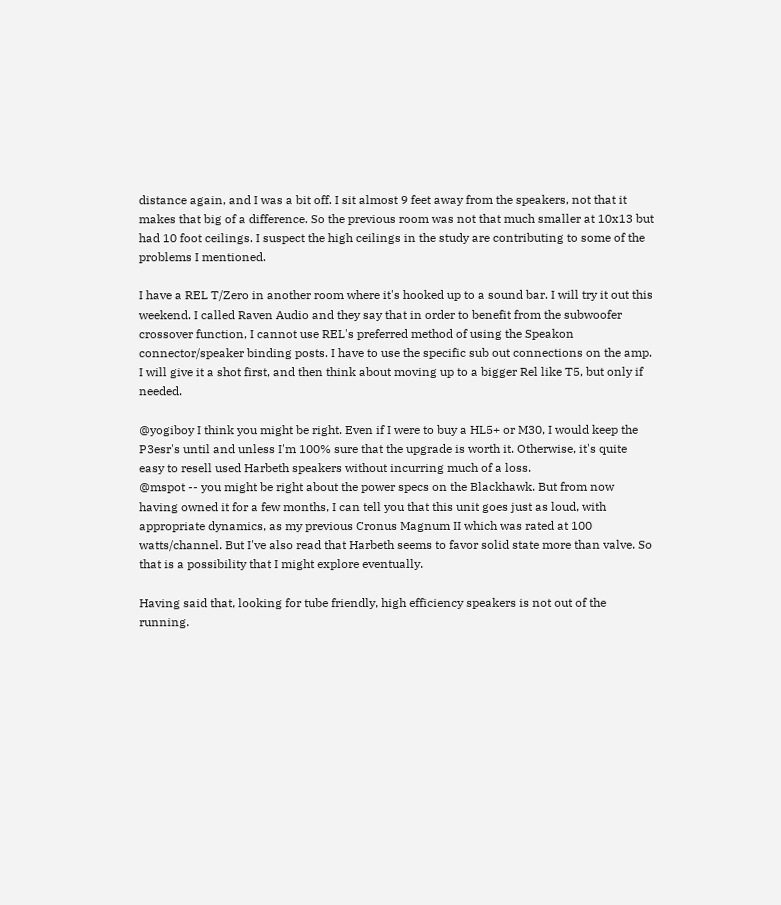distance again, and I was a bit off. I sit almost 9 feet away from the speakers, not that it makes that big of a difference. So the previous room was not that much smaller at 10x13 but had 10 foot ceilings. I suspect the high ceilings in the study are contributing to some of the problems I mentioned.

I have a REL T/Zero in another room where it's hooked up to a sound bar. I will try it out this weekend. I called Raven Audio and they say that in order to benefit from the subwoofer crossover function, I cannot use REL's preferred method of using the Speakon connector/speaker binding posts. I have to use the specific sub out connections on the amp. I will give it a shot first, and then think about moving up to a bigger Rel like T5, but only if needed.

@yogiboy I think you might be right. Even if I were to buy a HL5+ or M30, I would keep the P3esr's until and unless I'm 100% sure that the upgrade is worth it. Otherwise, it's quite easy to resell used Harbeth speakers without incurring much of a loss.
@mspot -- you might be right about the power specs on the Blackhawk. But from now having owned it for a few months, I can tell you that this unit goes just as loud, with appropriate dynamics, as my previous Cronus Magnum II which was rated at 100 watts/channel. But I've also read that Harbeth seems to favor solid state more than valve. So that is a possibility that I might explore eventually.

Having said that, looking for tube friendly, high efficiency speakers is not out of the running.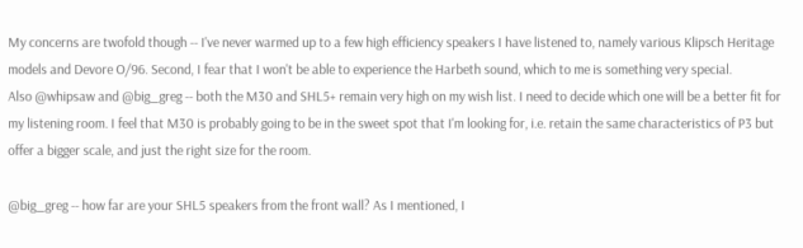My concerns are twofold though -- I've never warmed up to a few high efficiency speakers I have listened to, namely various Klipsch Heritage models and Devore O/96. Second, I fear that I won't be able to experience the Harbeth sound, which to me is something very special.
Also @whipsaw and @big_greg -- both the M30 and SHL5+ remain very high on my wish list. I need to decide which one will be a better fit for my listening room. I feel that M30 is probably going to be in the sweet spot that I'm looking for, i.e. retain the same characteristics of P3 but offer a bigger scale, and just the right size for the room.

@big_greg -- how far are your SHL5 speakers from the front wall? As I mentioned, I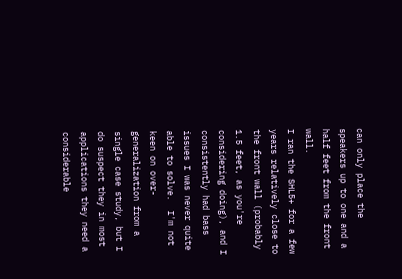can only place the speakers up to one and a half feet from the front wall.
I ran the SHL5+ for a few years relatively close to the front wall (probably 1.5 feet, as you're considering doing), and I consistently had bass issues I was never quite able to solve.  I'm not keen on over-generalization from a single case study, but I do suspect they in most applications they need a considerable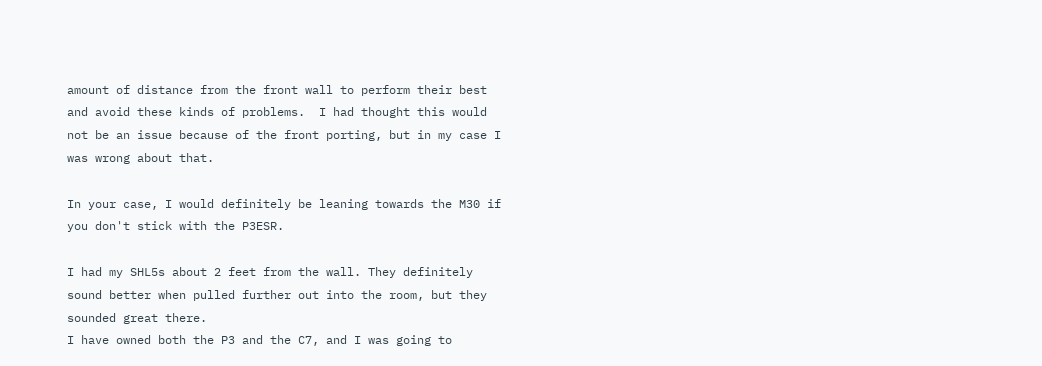amount of distance from the front wall to perform their best and avoid these kinds of problems.  I had thought this would not be an issue because of the front porting, but in my case I was wrong about that.

In your case, I would definitely be leaning towards the M30 if you don't stick with the P3ESR.

I had my SHL5s about 2 feet from the wall. They definitely sound better when pulled further out into the room, but they sounded great there.
I have owned both the P3 and the C7, and I was going to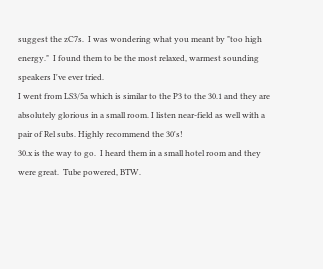suggest the zC7s.  I was wondering what you meant by "too high energy."  I found them to be the most relaxed, warmest sounding speakers I've ever tried.
I went from LS3/5a which is similar to the P3 to the 30.1 and they are absolutely glorious in a small room. I listen near-field as well with a pair of Rel subs. Highly recommend the 30's!
30.x is the way to go.  I heard them in a small hotel room and they were great.  Tube powered, BTW.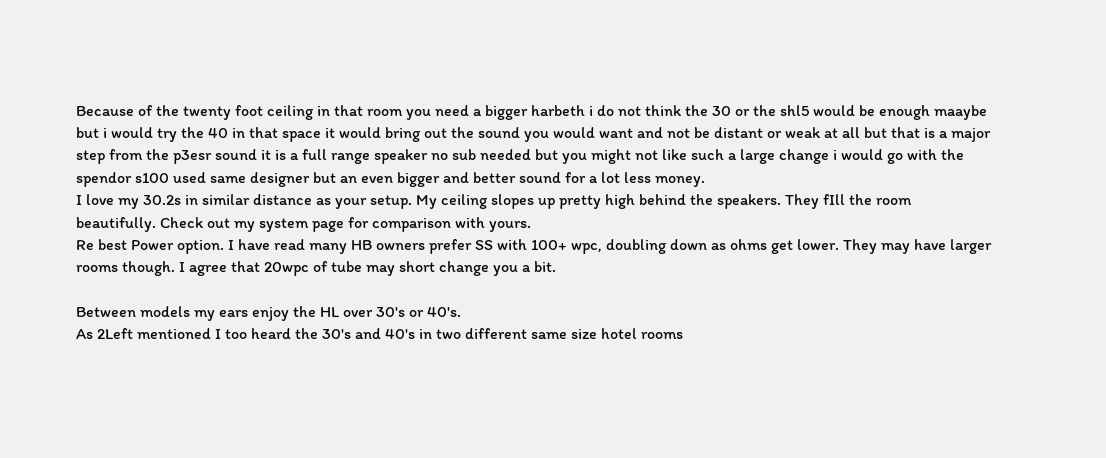Because of the twenty foot ceiling in that room you need a bigger harbeth i do not think the 30 or the shl5 would be enough maaybe but i would try the 40 in that space it would bring out the sound you would want and not be distant or weak at all but that is a major step from the p3esr sound it is a full range speaker no sub needed but you might not like such a large change i would go with the spendor s100 used same designer but an even bigger and better sound for a lot less money.
I love my 30.2s in similar distance as your setup. My ceiling slopes up pretty high behind the speakers. They fIll the room beautifully. Check out my system page for comparison with yours.
Re best Power option. I have read many HB owners prefer SS with 100+ wpc, doubling down as ohms get lower. They may have larger rooms though. I agree that 20wpc of tube may short change you a bit.

Between models my ears enjoy the HL over 30's or 40's.
As 2Left mentioned I too heard the 30's and 40's in two different same size hotel rooms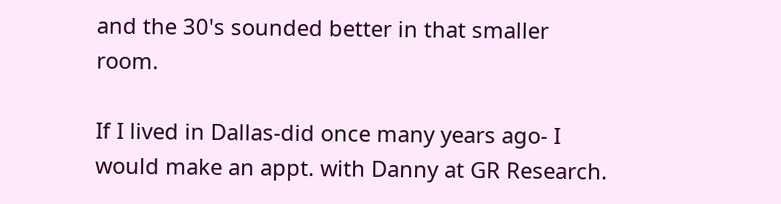and the 30's sounded better in that smaller room.

If I lived in Dallas-did once many years ago- I would make an appt. with Danny at GR Research.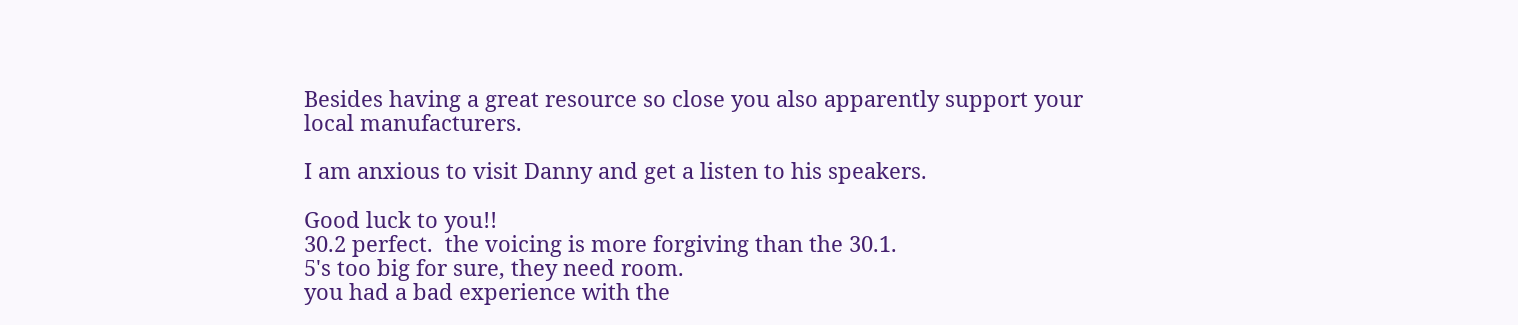Besides having a great resource so close you also apparently support your local manufacturers.

I am anxious to visit Danny and get a listen to his speakers.

Good luck to you!!
30.2 perfect.  the voicing is more forgiving than the 30.1.
5's too big for sure, they need room.
you had a bad experience with the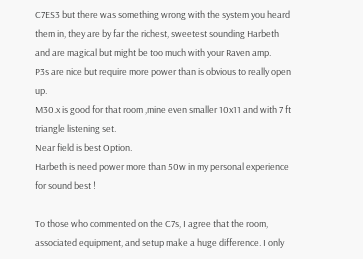C7ES3 but there was something wrong with the system you heard them in, they are by far the richest, sweetest sounding Harbeth and are magical but might be too much with your Raven amp.
P3s are nice but require more power than is obvious to really open up.
M30.x is good for that room ,mine even smaller 10x11 and with 7 ft triangle listening set.
Near field is best Option.
Harbeth is need power more than 50w in my personal experience for sound best !

To those who commented on the C7s, I agree that the room, associated equipment, and setup make a huge difference. I only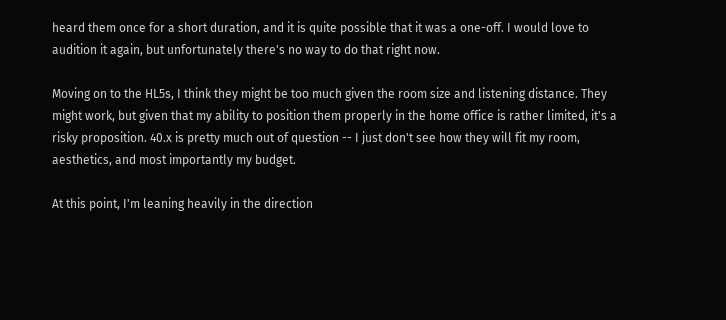heard them once for a short duration, and it is quite possible that it was a one-off. I would love to audition it again, but unfortunately there's no way to do that right now.

Moving on to the HL5s, I think they might be too much given the room size and listening distance. They might work, but given that my ability to position them properly in the home office is rather limited, it's a risky proposition. 40.x is pretty much out of question -- I just don't see how they will fit my room, aesthetics, and most importantly my budget.

At this point, I'm leaning heavily in the direction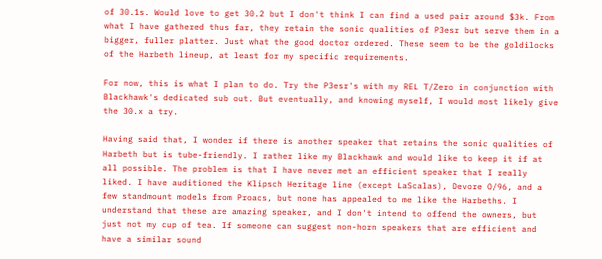of 30.1s. Would love to get 30.2 but I don't think I can find a used pair around $3k. From what I have gathered thus far, they retain the sonic qualities of P3esr but serve them in a bigger, fuller platter. Just what the good doctor ordered. These seem to be the goldilocks of the Harbeth lineup, at least for my specific requirements.

For now, this is what I plan to do. Try the P3esr's with my REL T/Zero in conjunction with Blackhawk's dedicated sub out. But eventually, and knowing myself, I would most likely give the 30.x a try.

Having said that, I wonder if there is another speaker that retains the sonic qualities of Harbeth but is tube-friendly. I rather like my Blackhawk and would like to keep it if at all possible. The problem is that I have never met an efficient speaker that I really liked. I have auditioned the Klipsch Heritage line (except LaScalas), Devore O/96, and a few standmount models from Proacs, but none has appealed to me like the Harbeths. I understand that these are amazing speaker, and I don't intend to offend the owners, but just not my cup of tea. If someone can suggest non-horn speakers that are efficient and have a similar sound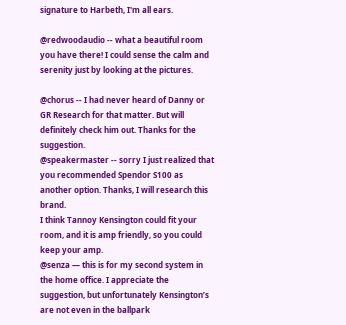signature to Harbeth, I'm all ears.

@redwoodaudio -- what a beautiful room you have there! I could sense the calm and serenity just by looking at the pictures.

@chorus -- I had never heard of Danny or GR Research for that matter. But will definitely check him out. Thanks for the suggestion.
@speakermaster -- sorry I just realized that you recommended Spendor S100 as another option. Thanks, I will research this brand.
I think Tannoy Kensington could fit your room, and it is amp friendly, so you could keep your amp.
@senza — this is for my second system in the home office. I appreciate the suggestion, but unfortunately Kensington’s are not even in the ballpark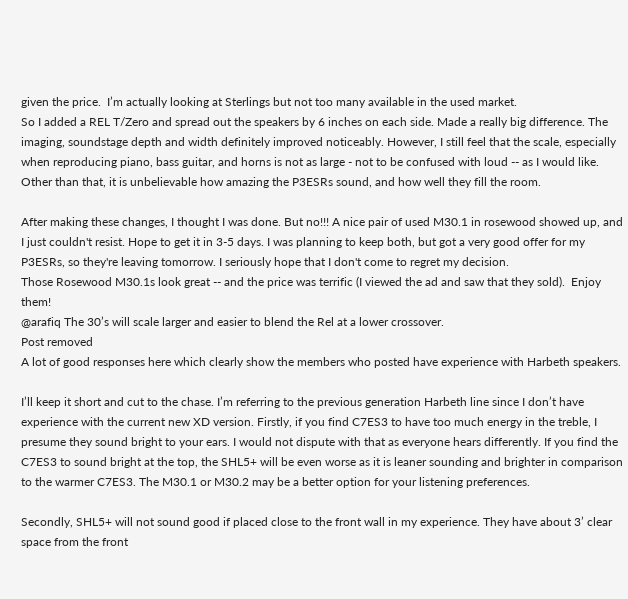given the price.  I’m actually looking at Sterlings but not too many available in the used market.
So I added a REL T/Zero and spread out the speakers by 6 inches on each side. Made a really big difference. The imaging, soundstage depth and width definitely improved noticeably. However, I still feel that the scale, especially when reproducing piano, bass guitar, and horns is not as large - not to be confused with loud -- as I would like. Other than that, it is unbelievable how amazing the P3ESRs sound, and how well they fill the room.

After making these changes, I thought I was done. But no!!! A nice pair of used M30.1 in rosewood showed up, and I just couldn't resist. Hope to get it in 3-5 days. I was planning to keep both, but got a very good offer for my P3ESRs, so they're leaving tomorrow. I seriously hope that I don't come to regret my decision.
Those Rosewood M30.1s look great -- and the price was terrific (I viewed the ad and saw that they sold).  Enjoy them!
@arafiq The 30’s will scale larger and easier to blend the Rel at a lower crossover.
Post removed
A lot of good responses here which clearly show the members who posted have experience with Harbeth speakers.

I’ll keep it short and cut to the chase. I’m referring to the previous generation Harbeth line since I don’t have experience with the current new XD version. Firstly, if you find C7ES3 to have too much energy in the treble, I presume they sound bright to your ears. I would not dispute with that as everyone hears differently. If you find the C7ES3 to sound bright at the top, the SHL5+ will be even worse as it is leaner sounding and brighter in comparison to the warmer C7ES3. The M30.1 or M30.2 may be a better option for your listening preferences.

Secondly, SHL5+ will not sound good if placed close to the front wall in my experience. They have about 3’ clear space from the front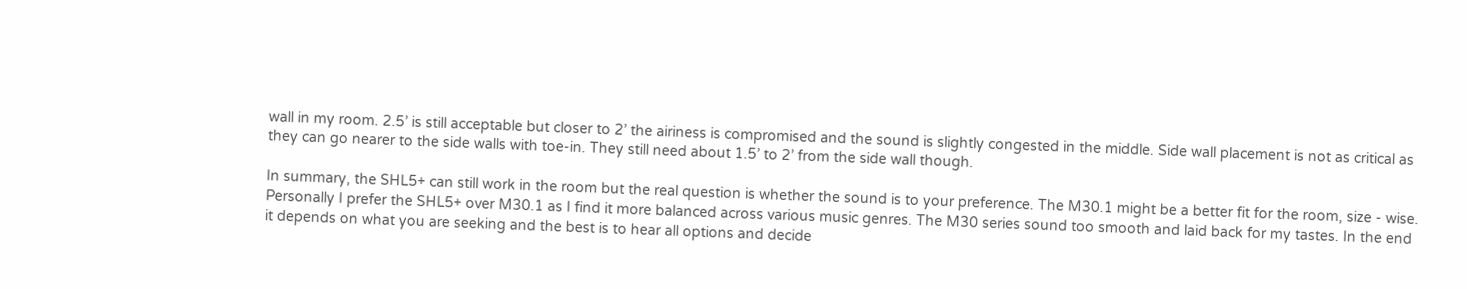wall in my room. 2.5’ is still acceptable but closer to 2’ the airiness is compromised and the sound is slightly congested in the middle. Side wall placement is not as critical as they can go nearer to the side walls with toe-in. They still need about 1.5’ to 2’ from the side wall though.

In summary, the SHL5+ can still work in the room but the real question is whether the sound is to your preference. The M30.1 might be a better fit for the room, size - wise. Personally I prefer the SHL5+ over M30.1 as I find it more balanced across various music genres. The M30 series sound too smooth and laid back for my tastes. In the end it depends on what you are seeking and the best is to hear all options and decide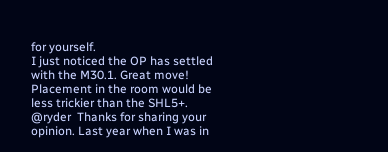for yourself.
I just noticed the OP has settled with the M30.1. Great move! Placement in the room would be less trickier than the SHL5+.
@ryder  Thanks for sharing your opinion. Last year when I was in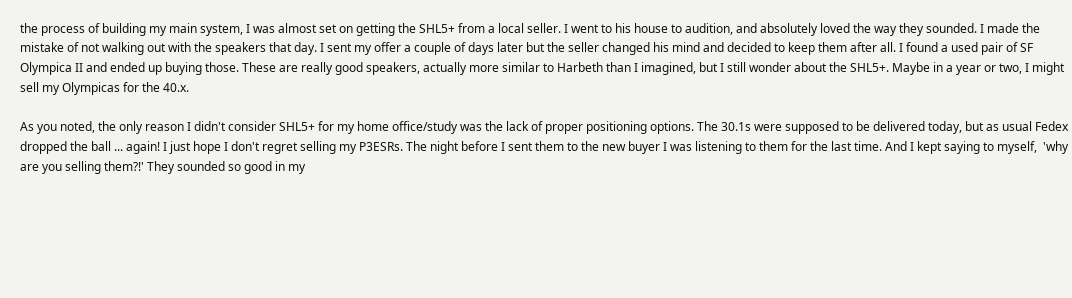the process of building my main system, I was almost set on getting the SHL5+ from a local seller. I went to his house to audition, and absolutely loved the way they sounded. I made the mistake of not walking out with the speakers that day. I sent my offer a couple of days later but the seller changed his mind and decided to keep them after all. I found a used pair of SF Olympica II and ended up buying those. These are really good speakers, actually more similar to Harbeth than I imagined, but I still wonder about the SHL5+. Maybe in a year or two, I might sell my Olympicas for the 40.x.

As you noted, the only reason I didn't consider SHL5+ for my home office/study was the lack of proper positioning options. The 30.1s were supposed to be delivered today, but as usual Fedex dropped the ball ... again! I just hope I don't regret selling my P3ESRs. The night before I sent them to the new buyer I was listening to them for the last time. And I kept saying to myself,  'why are you selling them?!' They sounded so good in my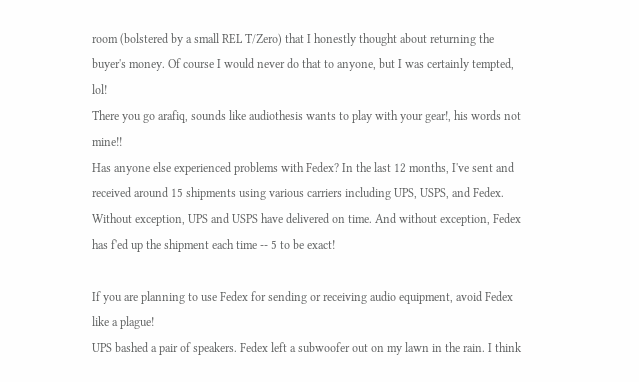room (bolstered by a small REL T/Zero) that I honestly thought about returning the buyer's money. Of course I would never do that to anyone, but I was certainly tempted, lol!
There you go arafiq, sounds like audiothesis wants to play with your gear!, his words not mine!!
Has anyone else experienced problems with Fedex? In the last 12 months, I've sent and received around 15 shipments using various carriers including UPS, USPS, and Fedex. Without exception, UPS and USPS have delivered on time. And without exception, Fedex has f'ed up the shipment each time -- 5 to be exact!

If you are planning to use Fedex for sending or receiving audio equipment, avoid Fedex like a plague!
UPS bashed a pair of speakers. Fedex left a subwoofer out on my lawn in the rain. I think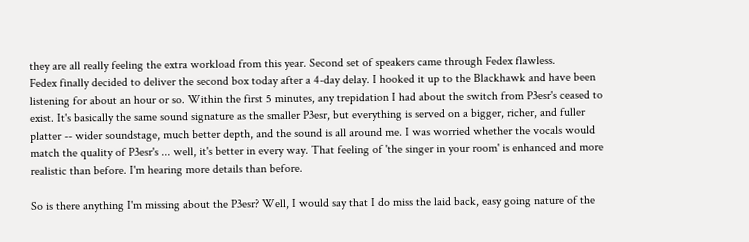they are all really feeling the extra workload from this year. Second set of speakers came through Fedex flawless.
Fedex finally decided to deliver the second box today after a 4-day delay. I hooked it up to the Blackhawk and have been listening for about an hour or so. Within the first 5 minutes, any trepidation I had about the switch from P3esr's ceased to exist. It's basically the same sound signature as the smaller P3esr, but everything is served on a bigger, richer, and fuller platter -- wider soundstage, much better depth, and the sound is all around me. I was worried whether the vocals would match the quality of P3esr's ... well, it's better in every way. That feeling of 'the singer in your room' is enhanced and more realistic than before. I'm hearing more details than before.

So is there anything I'm missing about the P3esr? Well, I would say that I do miss the laid back, easy going nature of the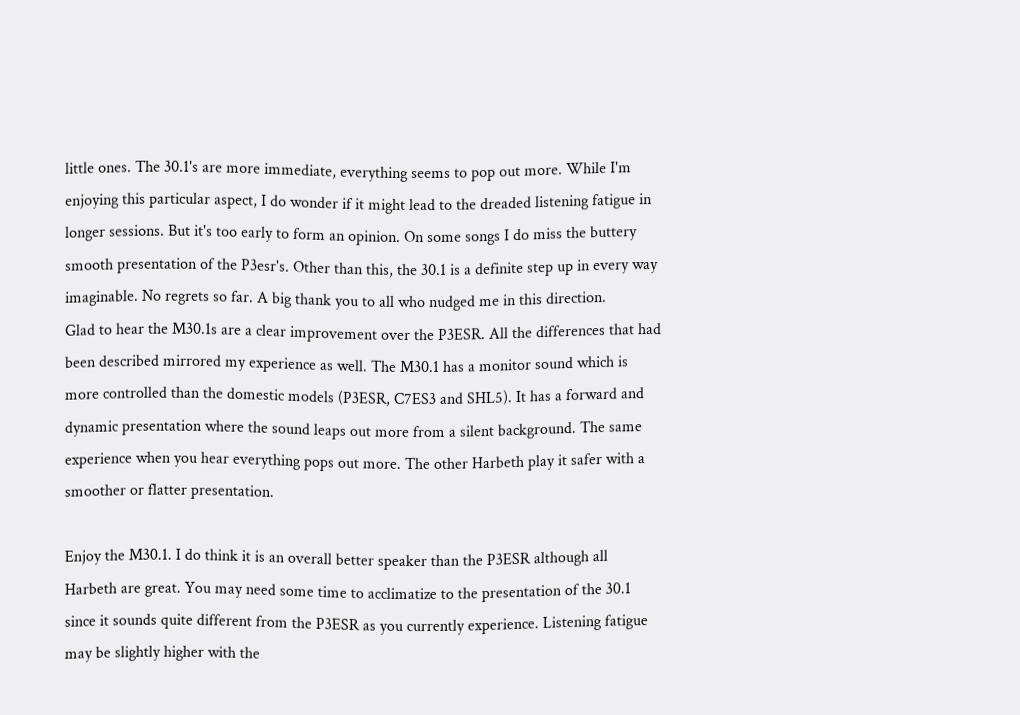little ones. The 30.1's are more immediate, everything seems to pop out more. While I'm enjoying this particular aspect, I do wonder if it might lead to the dreaded listening fatigue in longer sessions. But it's too early to form an opinion. On some songs I do miss the buttery smooth presentation of the P3esr's. Other than this, the 30.1 is a definite step up in every way imaginable. No regrets so far. A big thank you to all who nudged me in this direction.
Glad to hear the M30.1s are a clear improvement over the P3ESR. All the differences that had been described mirrored my experience as well. The M30.1 has a monitor sound which is more controlled than the domestic models (P3ESR, C7ES3 and SHL5). It has a forward and dynamic presentation where the sound leaps out more from a silent background. The same experience when you hear everything pops out more. The other Harbeth play it safer with a smoother or flatter presentation.

Enjoy the M30.1. I do think it is an overall better speaker than the P3ESR although all Harbeth are great. You may need some time to acclimatize to the presentation of the 30.1 since it sounds quite different from the P3ESR as you currently experience. Listening fatigue may be slightly higher with the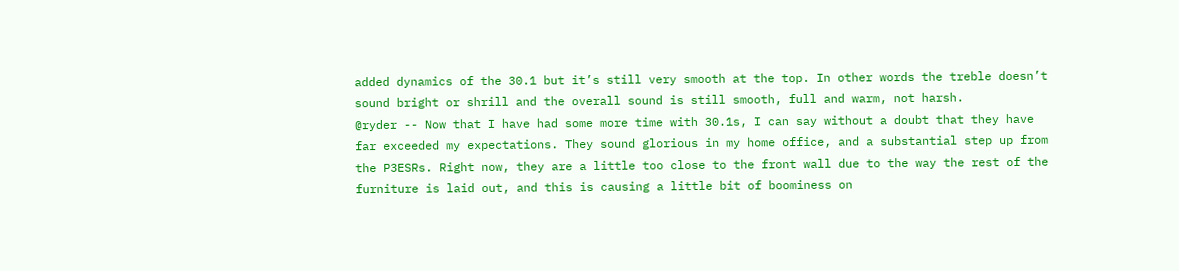added dynamics of the 30.1 but it’s still very smooth at the top. In other words the treble doesn’t sound bright or shrill and the overall sound is still smooth, full and warm, not harsh.
@ryder -- Now that I have had some more time with 30.1s, I can say without a doubt that they have far exceeded my expectations. They sound glorious in my home office, and a substantial step up from the P3ESRs. Right now, they are a little too close to the front wall due to the way the rest of the furniture is laid out, and this is causing a little bit of boominess on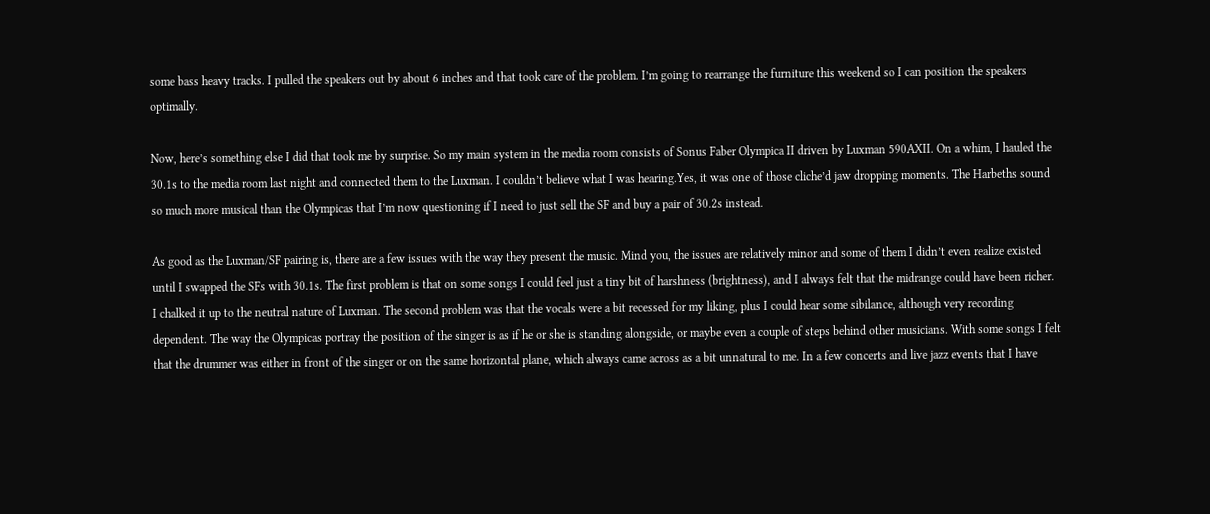some bass heavy tracks. I pulled the speakers out by about 6 inches and that took care of the problem. I’m going to rearrange the furniture this weekend so I can position the speakers optimally.

Now, here’s something else I did that took me by surprise. So my main system in the media room consists of Sonus Faber Olympica II driven by Luxman 590AXII. On a whim, I hauled the 30.1s to the media room last night and connected them to the Luxman. I couldn’t believe what I was hearing.Yes, it was one of those cliche’d jaw dropping moments. The Harbeths sound so much more musical than the Olympicas that I’m now questioning if I need to just sell the SF and buy a pair of 30.2s instead.

As good as the Luxman/SF pairing is, there are a few issues with the way they present the music. Mind you, the issues are relatively minor and some of them I didn’t even realize existed until I swapped the SFs with 30.1s. The first problem is that on some songs I could feel just a tiny bit of harshness (brightness), and I always felt that the midrange could have been richer. I chalked it up to the neutral nature of Luxman. The second problem was that the vocals were a bit recessed for my liking, plus I could hear some sibilance, although very recording dependent. The way the Olympicas portray the position of the singer is as if he or she is standing alongside, or maybe even a couple of steps behind other musicians. With some songs I felt that the drummer was either in front of the singer or on the same horizontal plane, which always came across as a bit unnatural to me. In a few concerts and live jazz events that I have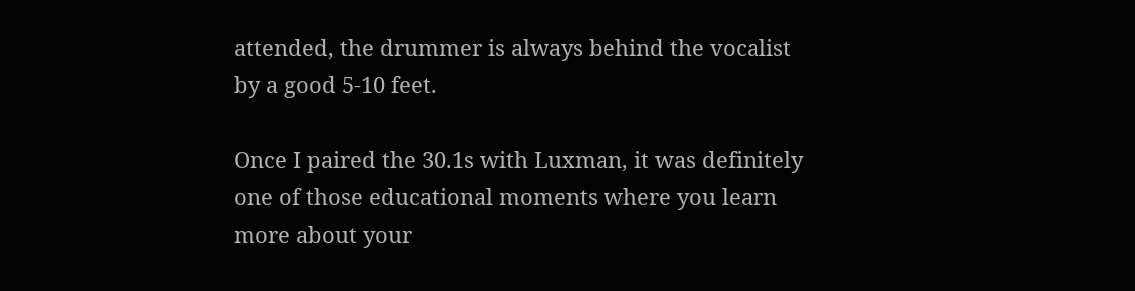attended, the drummer is always behind the vocalist by a good 5-10 feet.

Once I paired the 30.1s with Luxman, it was definitely one of those educational moments where you learn more about your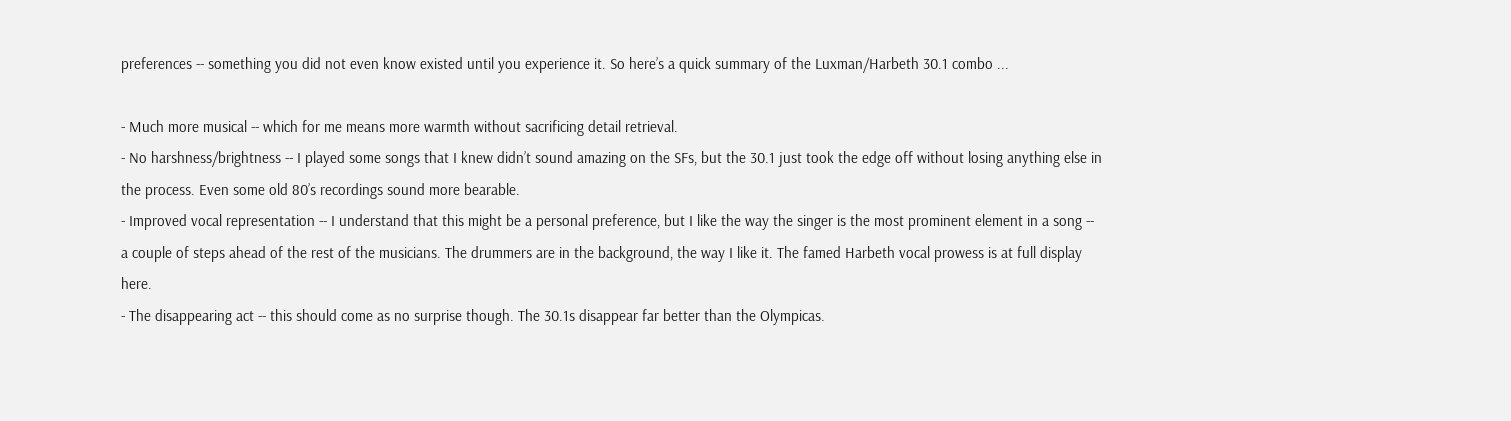preferences -- something you did not even know existed until you experience it. So here’s a quick summary of the Luxman/Harbeth 30.1 combo ...

- Much more musical -- which for me means more warmth without sacrificing detail retrieval.
- No harshness/brightness -- I played some songs that I knew didn’t sound amazing on the SFs, but the 30.1 just took the edge off without losing anything else in the process. Even some old 80’s recordings sound more bearable.
- Improved vocal representation -- I understand that this might be a personal preference, but I like the way the singer is the most prominent element in a song -- a couple of steps ahead of the rest of the musicians. The drummers are in the background, the way I like it. The famed Harbeth vocal prowess is at full display here.
- The disappearing act -- this should come as no surprise though. The 30.1s disappear far better than the Olympicas.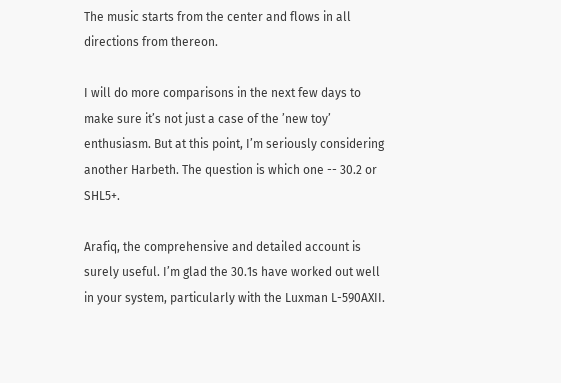The music starts from the center and flows in all directions from thereon.

I will do more comparisons in the next few days to make sure it’s not just a case of the ’new toy’ enthusiasm. But at this point, I’m seriously considering another Harbeth. The question is which one -- 30.2 or SHL5+.

Arafiq, the comprehensive and detailed account is surely useful. I’m glad the 30.1s have worked out well in your system, particularly with the Luxman L-590AXII.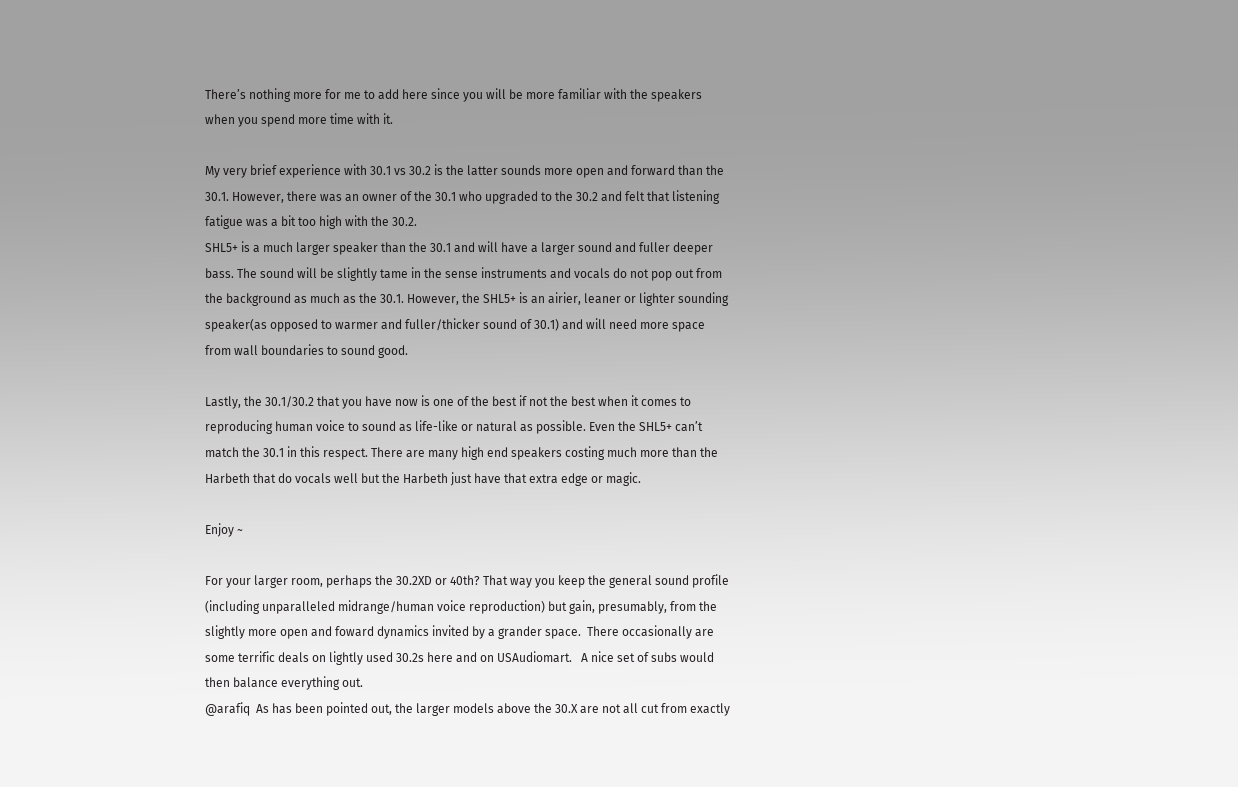There’s nothing more for me to add here since you will be more familiar with the speakers when you spend more time with it.

My very brief experience with 30.1 vs 30.2 is the latter sounds more open and forward than the 30.1. However, there was an owner of the 30.1 who upgraded to the 30.2 and felt that listening fatigue was a bit too high with the 30.2.
SHL5+ is a much larger speaker than the 30.1 and will have a larger sound and fuller deeper bass. The sound will be slightly tame in the sense instruments and vocals do not pop out from the background as much as the 30.1. However, the SHL5+ is an airier, leaner or lighter sounding speaker(as opposed to warmer and fuller/thicker sound of 30.1) and will need more space from wall boundaries to sound good.

Lastly, the 30.1/30.2 that you have now is one of the best if not the best when it comes to reproducing human voice to sound as life-like or natural as possible. Even the SHL5+ can’t match the 30.1 in this respect. There are many high end speakers costing much more than the Harbeth that do vocals well but the Harbeth just have that extra edge or magic.

Enjoy ~

For your larger room, perhaps the 30.2XD or 40th? That way you keep the general sound profile (including unparalleled midrange/human voice reproduction) but gain, presumably, from the slightly more open and foward dynamics invited by a grander space.  There occasionally are some terrific deals on lightly used 30.2s here and on USAudiomart.   A nice set of subs would then balance everything out.
@arafiq  As has been pointed out, the larger models above the 30.X are not all cut from exactly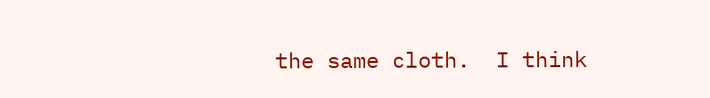the same cloth.  I think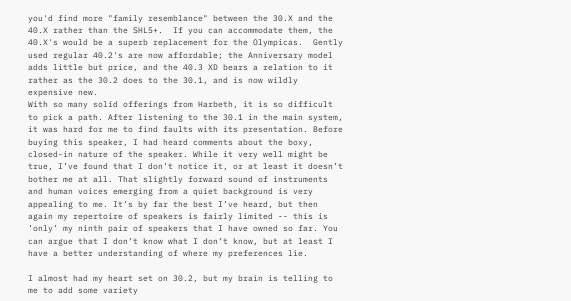you'd find more "family resemblance" between the 30.X and the 40.X rather than the SHL5+.  If you can accommodate them, the 40.X's would be a superb replacement for the Olympicas.  Gently used regular 40.2's are now affordable; the Anniversary model adds little but price, and the 40.3 XD bears a relation to it rather as the 30.2 does to the 30.1, and is now wildly expensive new.
With so many solid offerings from Harbeth, it is so difficult to pick a path. After listening to the 30.1 in the main system, it was hard for me to find faults with its presentation. Before buying this speaker, I had heard comments about the boxy, closed-in nature of the speaker. While it very well might be true, I’ve found that I don’t notice it, or at least it doesn’t bother me at all. That slightly forward sound of instruments and human voices emerging from a quiet background is very appealing to me. It’s by far the best I’ve heard, but then again my repertoire of speakers is fairly limited -- this is ’only’ my ninth pair of speakers that I have owned so far. You can argue that I don’t know what I don’t know, but at least I have a better understanding of where my preferences lie.

I almost had my heart set on 30.2, but my brain is telling to me to add some variety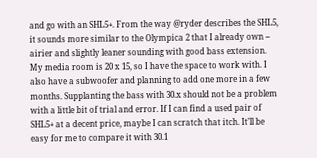and go with an SHL5+. From the way @ryder describes the SHL5, it sounds more similar to the Olympica 2 that I already own -- airier and slightly leaner sounding with good bass extension. My media room is 20 x 15, so I have the space to work with. I also have a subwoofer and planning to add one more in a few months. Supplanting the bass with 30.x should not be a problem with a little bit of trial and error. If I can find a used pair of SHL5+ at a decent price, maybe I can scratch that itch. It’ll be easy for me to compare it with 30.1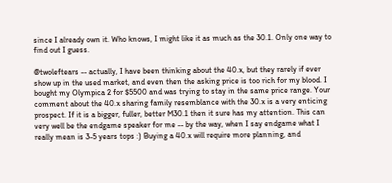since I already own it. Who knows, I might like it as much as the 30.1. Only one way to find out I guess.

@twoleftears -- actually, I have been thinking about the 40.x, but they rarely if ever show up in the used market, and even then the asking price is too rich for my blood. I bought my Olympica 2 for $5500 and was trying to stay in the same price range. Your comment about the 40.x sharing family resemblance with the 30.x is a very enticing prospect. If it is a bigger, fuller, better M30.1 then it sure has my attention. This can very well be the endgame speaker for me -- by the way, when I say endgame what I really mean is 3-5 years tops :) Buying a 40.x will require more planning, and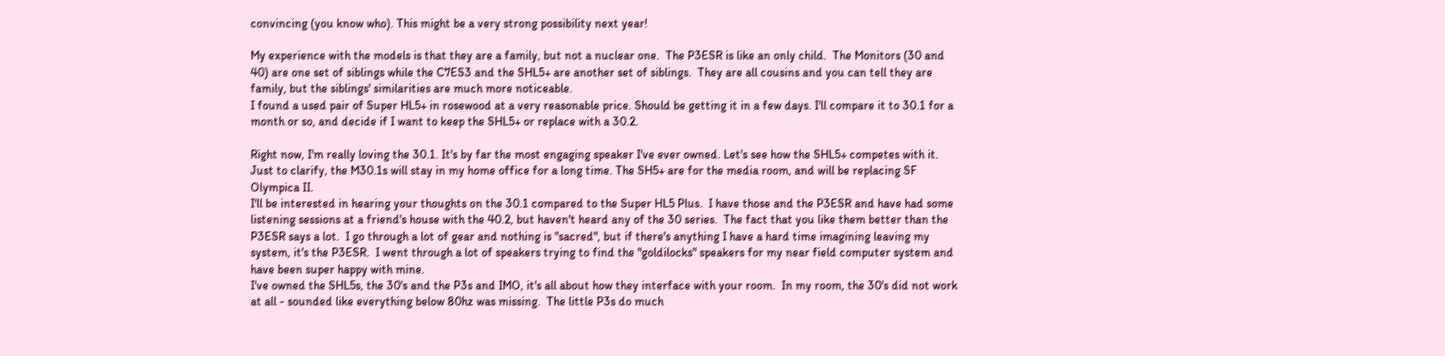convincing (you know who). This might be a very strong possibility next year!

My experience with the models is that they are a family, but not a nuclear one.  The P3ESR is like an only child.  The Monitors (30 and 40) are one set of siblings while the C7ES3 and the SHL5+ are another set of siblings.  They are all cousins and you can tell they are family, but the siblings' similarities are much more noticeable.
I found a used pair of Super HL5+ in rosewood at a very reasonable price. Should be getting it in a few days. I'll compare it to 30.1 for a month or so, and decide if I want to keep the SHL5+ or replace with a 30.2.

Right now, I'm really loving the 30.1. It's by far the most engaging speaker I've ever owned. Let's see how the SHL5+ competes with it.
Just to clarify, the M30.1s will stay in my home office for a long time. The SH5+ are for the media room, and will be replacing SF Olympica II.
I'll be interested in hearing your thoughts on the 30.1 compared to the Super HL5 Plus.  I have those and the P3ESR and have had some listening sessions at a friend's house with the 40.2, but haven't heard any of the 30 series.  The fact that you like them better than the P3ESR says a lot.  I go through a lot of gear and nothing is "sacred", but if there's anything I have a hard time imagining leaving my system, it's the P3ESR.  I went through a lot of speakers trying to find the "goldilocks" speakers for my near field computer system and have been super happy with mine.
I've owned the SHL5s, the 30's and the P3s and IMO, it's all about how they interface with your room.  In my room, the 30's did not work at all - sounded like everything below 80hz was missing.  The little P3s do much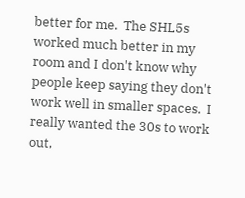better for me.  The SHL5s worked much better in my room and I don't know why people keep saying they don't work well in smaller spaces.  I really wanted the 30s to work out,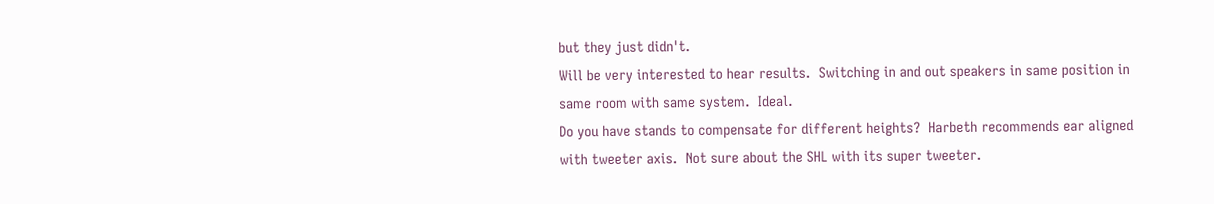but they just didn't.
Will be very interested to hear results.  Switching in and out speakers in same position in same room with same system.  Ideal.
Do you have stands to compensate for different heights?  Harbeth recommends ear aligned with tweeter axis.  Not sure about the SHL with its super tweeter.